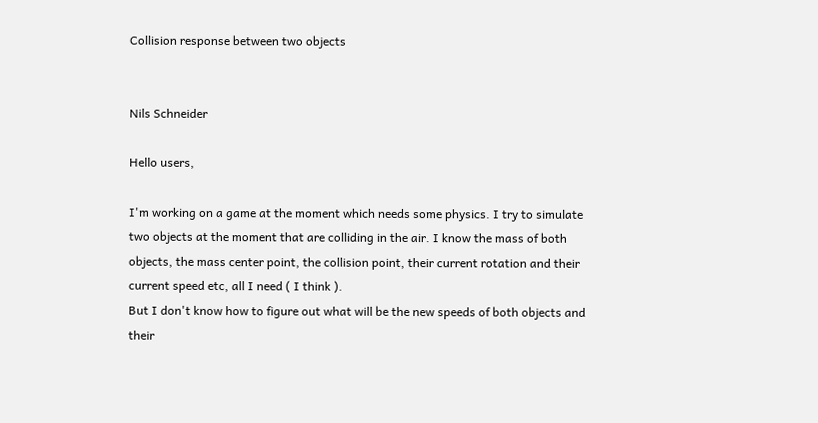Collision response between two objects


Nils Schneider

Hello users,

I'm working on a game at the moment which needs some physics. I try to simulate two objects at the moment that are colliding in the air. I know the mass of both objects, the mass center point, the collision point, their current rotation and their current speed etc, all I need ( I think ).
But I don't know how to figure out what will be the new speeds of both objects and their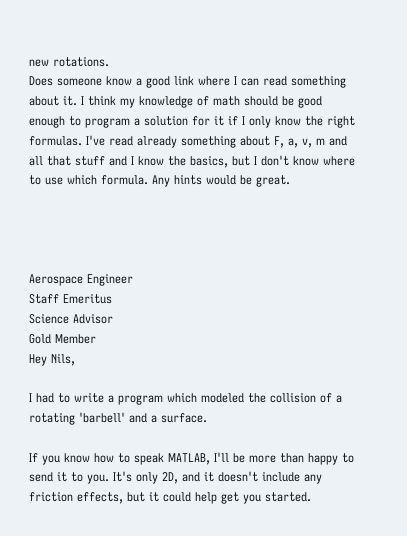new rotations.
Does someone know a good link where I can read something about it. I think my knowledge of math should be good enough to program a solution for it if I only know the right formulas. I've read already something about F, a, v, m and all that stuff and I know the basics, but I don't know where to use which formula. Any hints would be great.




Aerospace Engineer
Staff Emeritus
Science Advisor
Gold Member
Hey Nils,

I had to write a program which modeled the collision of a rotating 'barbell' and a surface.

If you know how to speak MATLAB, I'll be more than happy to send it to you. It's only 2D, and it doesn't include any friction effects, but it could help get you started.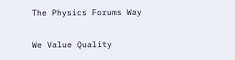The Physics Forums Way

We Value Quality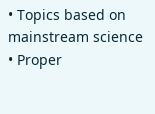• Topics based on mainstream science
• Proper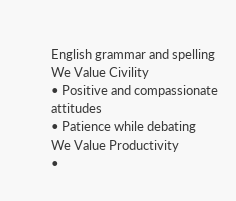English grammar and spelling
We Value Civility
• Positive and compassionate attitudes
• Patience while debating
We Value Productivity
•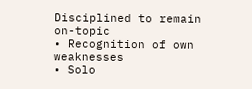Disciplined to remain on-topic
• Recognition of own weaknesses
• Solo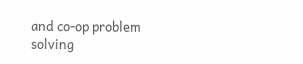and co-op problem solving